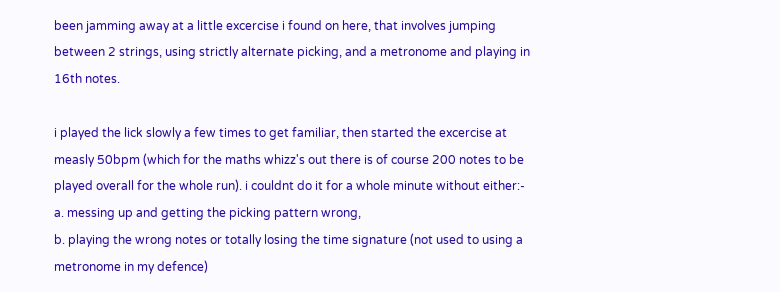been jamming away at a little excercise i found on here, that involves jumping between 2 strings, using strictly alternate picking, and a metronome and playing in 16th notes.

i played the lick slowly a few times to get familiar, then started the excercise at measly 50bpm (which for the maths whizz's out there is of course 200 notes to be played overall for the whole run). i couldnt do it for a whole minute without either:-
a. messing up and getting the picking pattern wrong,
b. playing the wrong notes or totally losing the time signature (not used to using a metronome in my defence)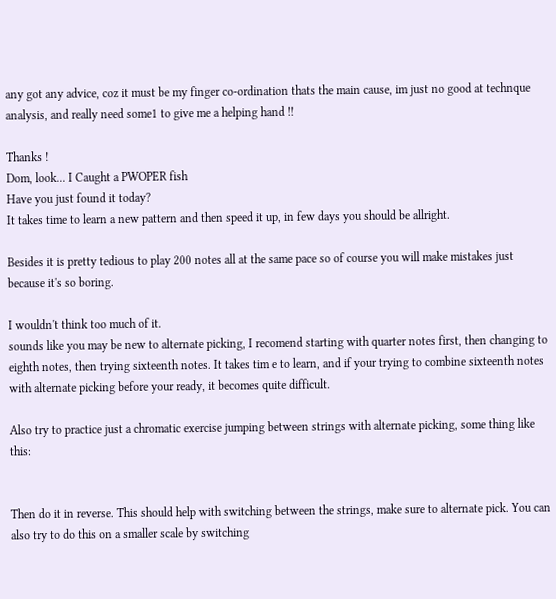any got any advice, coz it must be my finger co-ordination thats the main cause, im just no good at technque analysis, and really need some1 to give me a helping hand !!

Thanks !
Dom, look... I Caught a PWOPER fish
Have you just found it today?
It takes time to learn a new pattern and then speed it up, in few days you should be allright.

Besides it is pretty tedious to play 200 notes all at the same pace so of course you will make mistakes just because it's so boring.

I wouldn't think too much of it.
sounds like you may be new to alternate picking, I recomend starting with quarter notes first, then changing to eighth notes, then trying sixteenth notes. It takes tim e to learn, and if your trying to combine sixteenth notes with alternate picking before your ready, it becomes quite difficult.

Also try to practice just a chromatic exercise jumping between strings with alternate picking, some thing like this:


Then do it in reverse. This should help with switching between the strings, make sure to alternate pick. You can also try to do this on a smaller scale by switching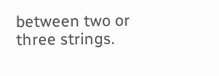between two or three strings.